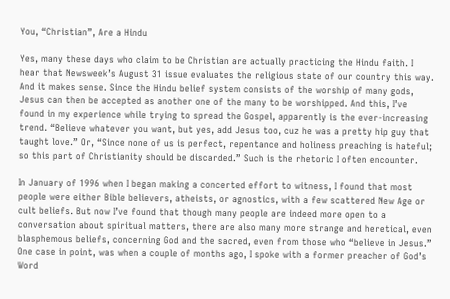You, “Christian”, Are a Hindu

Yes, many these days who claim to be Christian are actually practicing the Hindu faith. I hear that Newsweek’s August 31 issue evaluates the religious state of our country this way. And it makes sense. Since the Hindu belief system consists of the worship of many gods, Jesus can then be accepted as another one of the many to be worshipped. And this, I’ve found in my experience while trying to spread the Gospel, apparently is the ever-increasing trend. “Believe whatever you want, but yes, add Jesus too, cuz he was a pretty hip guy that taught love.” Or, “Since none of us is perfect, repentance and holiness preaching is hateful; so this part of Christianity should be discarded.” Such is the rhetoric I often encounter.

In January of 1996 when I began making a concerted effort to witness, I found that most people were either Bible believers, atheists, or agnostics, with a few scattered New Age or cult beliefs. But now I’ve found that though many people are indeed more open to a conversation about spiritual matters, there are also many more strange and heretical, even blasphemous beliefs, concerning God and the sacred, even from those who “believe in Jesus.” One case in point, was when a couple of months ago, I spoke with a former preacher of God’s Word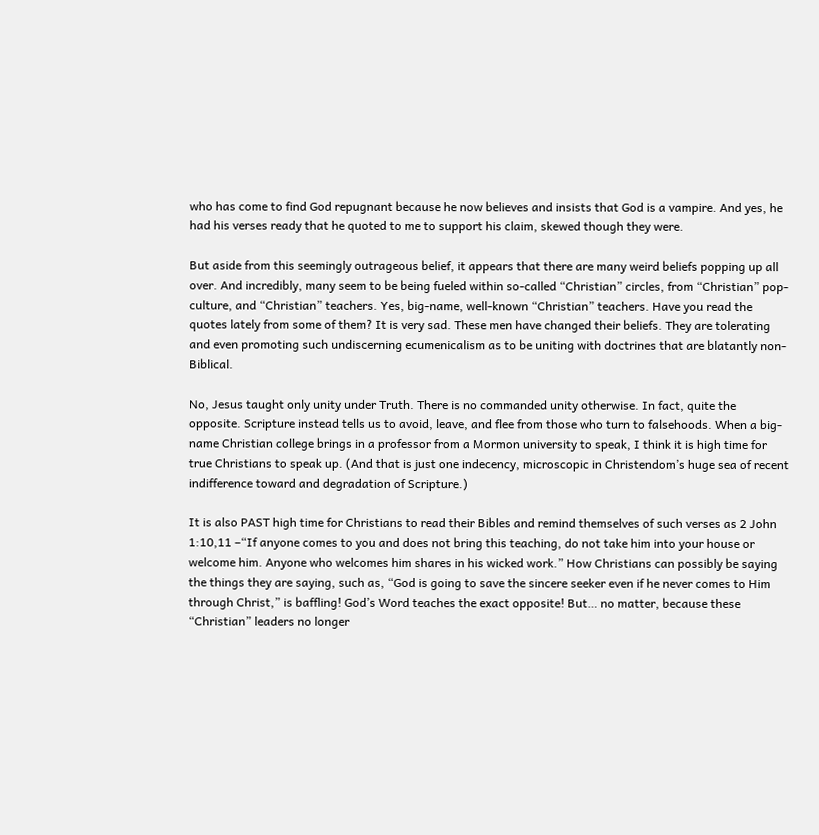who has come to find God repugnant because he now believes and insists that God is a vampire. And yes, he had his verses ready that he quoted to me to support his claim, skewed though they were.

But aside from this seemingly outrageous belief, it appears that there are many weird beliefs popping up all over. And incredibly, many seem to be being fueled within so-called “Christian” circles, from “Christian” pop-culture, and “Christian” teachers. Yes, big-name, well-known “Christian” teachers. Have you read the quotes lately from some of them? It is very sad. These men have changed their beliefs. They are tolerating and even promoting such undiscerning ecumenicalism as to be uniting with doctrines that are blatantly non-Biblical.

No, Jesus taught only unity under Truth. There is no commanded unity otherwise. In fact, quite the opposite. Scripture instead tells us to avoid, leave, and flee from those who turn to falsehoods. When a big-name Christian college brings in a professor from a Mormon university to speak, I think it is high time for true Christians to speak up. (And that is just one indecency, microscopic in Christendom’s huge sea of recent indifference toward and degradation of Scripture.)

It is also PAST high time for Christians to read their Bibles and remind themselves of such verses as 2 John 1:10,11 –“If anyone comes to you and does not bring this teaching, do not take him into your house or welcome him. Anyone who welcomes him shares in his wicked work.” How Christians can possibly be saying the things they are saying, such as, “God is going to save the sincere seeker even if he never comes to Him through Christ,” is baffling! God’s Word teaches the exact opposite! But… no matter, because these “Christian” leaders no longer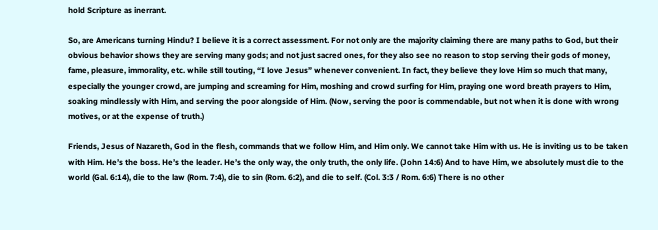hold Scripture as inerrant.

So, are Americans turning Hindu? I believe it is a correct assessment. For not only are the majority claiming there are many paths to God, but their obvious behavior shows they are serving many gods; and not just sacred ones, for they also see no reason to stop serving their gods of money, fame, pleasure, immorality, etc. while still touting, “I love Jesus” whenever convenient. In fact, they believe they love Him so much that many, especially the younger crowd, are jumping and screaming for Him, moshing and crowd surfing for Him, praying one word breath prayers to Him, soaking mindlessly with Him, and serving the poor alongside of Him. (Now, serving the poor is commendable, but not when it is done with wrong motives, or at the expense of truth.)

Friends, Jesus of Nazareth, God in the flesh, commands that we follow Him, and Him only. We cannot take Him with us. He is inviting us to be taken with Him. He’s the boss. He’s the leader. He’s the only way, the only truth, the only life. (John 14:6) And to have Him, we absolutely must die to the world (Gal. 6:14), die to the law (Rom. 7:4), die to sin (Rom. 6:2), and die to self. (Col. 3:3 / Rom. 6:6) There is no other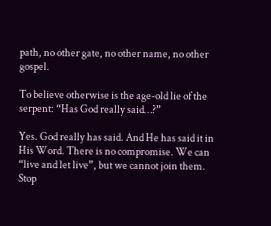path, no other gate, no other name, no other gospel.

To believe otherwise is the age-old lie of the serpent: “Has God really said…?”

Yes. God really has said. And He has said it in His Word. There is no compromise. We can “live and let live”, but we cannot join them. Stop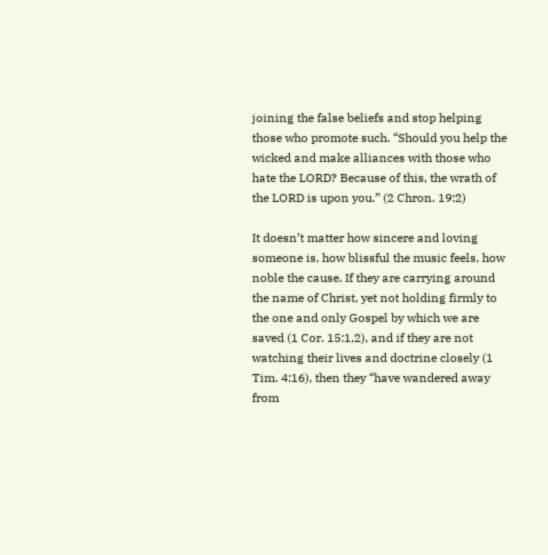joining the false beliefs and stop helping those who promote such. “Should you help the wicked and make alliances with those who hate the LORD? Because of this, the wrath of the LORD is upon you.” (2 Chron. 19:2)

It doesn’t matter how sincere and loving someone is, how blissful the music feels, how noble the cause. If they are carrying around the name of Christ, yet not holding firmly to the one and only Gospel by which we are saved (1 Cor. 15:1,2), and if they are not watching their lives and doctrine closely (1 Tim. 4:16), then they “have wandered away from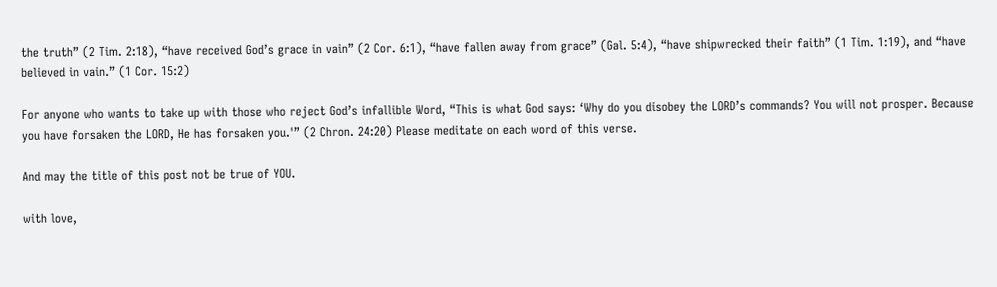the truth” (2 Tim. 2:18), “have received God’s grace in vain” (2 Cor. 6:1), “have fallen away from grace” (Gal. 5:4), “have shipwrecked their faith” (1 Tim. 1:19), and “have believed in vain.” (1 Cor. 15:2)

For anyone who wants to take up with those who reject God’s infallible Word, “This is what God says: ‘Why do you disobey the LORD’s commands? You will not prosper. Because you have forsaken the LORD, He has forsaken you.'” (2 Chron. 24:20) Please meditate on each word of this verse.

And may the title of this post not be true of YOU.

with love,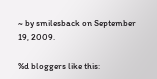~ by smilesback on September 19, 2009.

%d bloggers like this: